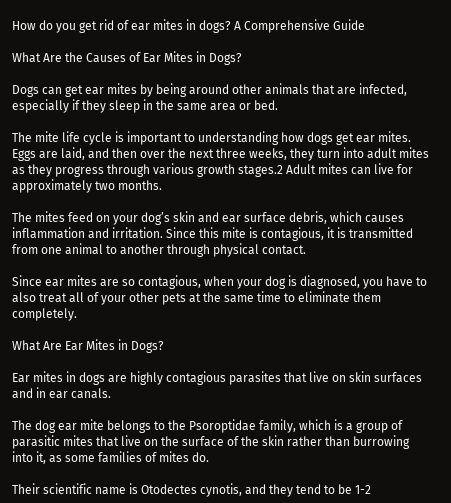How do you get rid of ear mites in dogs? A Comprehensive Guide

What Are the Causes of Ear Mites in Dogs?

Dogs can get ear mites by being around other animals that are infected, especially if they sleep in the same area or bed.

The mite life cycle is important to understanding how dogs get ear mites. Eggs are laid, and then over the next three weeks, they turn into adult mites as they progress through various growth stages.2 Adult mites can live for approximately two months.

The mites feed on your dog’s skin and ear surface debris, which causes inflammation and irritation. Since this mite is contagious, it is transmitted from one animal to another through physical contact.

Since ear mites are so contagious, when your dog is diagnosed, you have to also treat all of your other pets at the same time to eliminate them completely.

What Are Ear Mites in Dogs?

Ear mites in dogs are highly contagious parasites that live on skin surfaces and in ear canals.

The dog ear mite belongs to the Psoroptidae family, which is a group of parasitic mites that live on the surface of the skin rather than burrowing into it, as some families of mites do.

Their scientific name is Otodectes cynotis, and they tend to be 1-2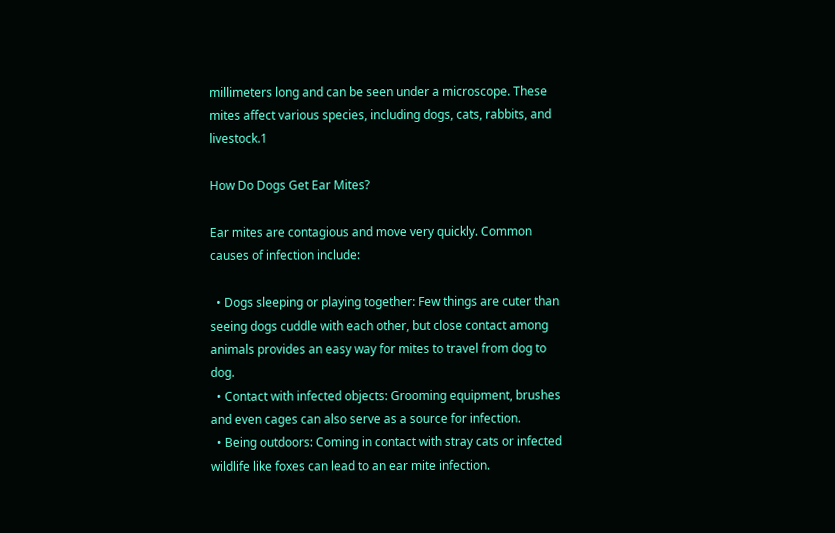millimeters long and can be seen under a microscope. These mites affect various species, including dogs, cats, rabbits, and livestock.1

How Do Dogs Get Ear Mites?

Ear mites are contagious and move very quickly. Common causes of infection include:

  • Dogs sleeping or playing together: Few things are cuter than seeing dogs cuddle with each other, but close contact among animals provides an easy way for mites to travel from dog to dog.
  • Contact with infected objects: Grooming equipment, brushes and even cages can also serve as a source for infection.
  • Being outdoors: Coming in contact with stray cats or infected wildlife like foxes can lead to an ear mite infection.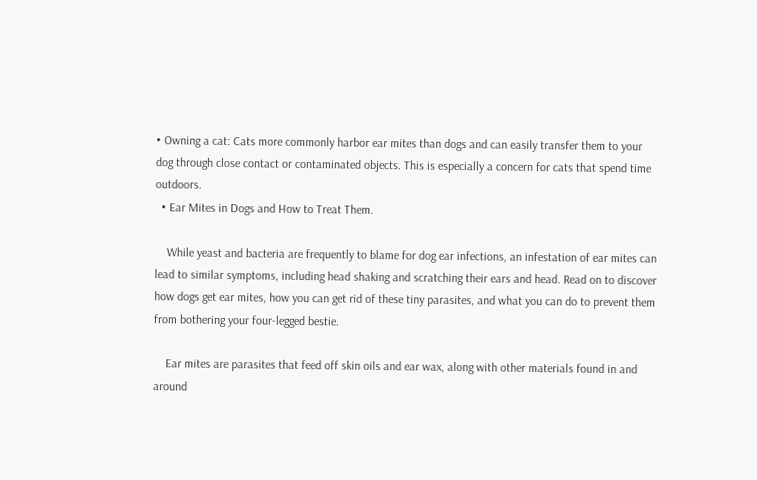• Owning a cat: Cats more commonly harbor ear mites than dogs and can easily transfer them to your dog through close contact or contaminated objects. This is especially a concern for cats that spend time outdoors.
  • Ear Mites in Dogs and How to Treat Them.

    While yeast and bacteria are frequently to blame for dog ear infections, an infestation of ear mites can lead to similar symptoms, including head shaking and scratching their ears and head. Read on to discover how dogs get ear mites, how you can get rid of these tiny parasites, and what you can do to prevent them from bothering your four-legged bestie.

    Ear mites are parasites that feed off skin oils and ear wax, along with other materials found in and around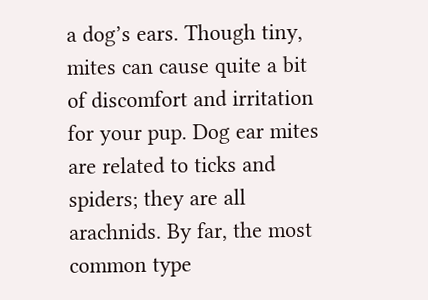a dog’s ears. Though tiny, mites can cause quite a bit of discomfort and irritation for your pup. Dog ear mites are related to ticks and spiders; they are all arachnids. By far, the most common type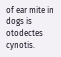of ear mite in dogs is otodectes cynotis.